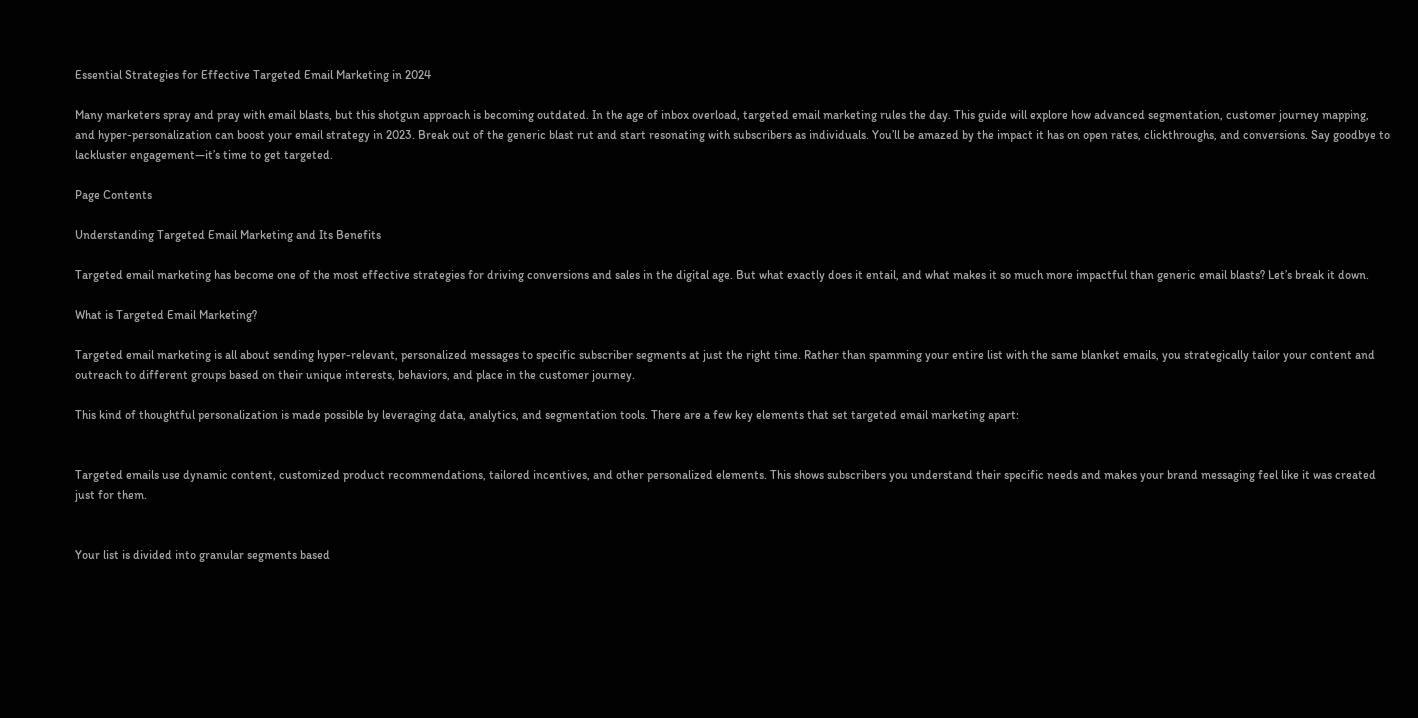Essential Strategies for Effective Targeted Email Marketing in 2024

Many marketers spray and pray with email blasts, but this shotgun approach is becoming outdated. In the age of inbox overload, targeted email marketing rules the day. This guide will explore how advanced segmentation, customer journey mapping, and hyper-personalization can boost your email strategy in 2023. Break out of the generic blast rut and start resonating with subscribers as individuals. You’ll be amazed by the impact it has on open rates, clickthroughs, and conversions. Say goodbye to lackluster engagement—it’s time to get targeted.

Page Contents

Understanding Targeted Email Marketing and Its Benefits

Targeted email marketing has become one of the most effective strategies for driving conversions and sales in the digital age. But what exactly does it entail, and what makes it so much more impactful than generic email blasts? Let’s break it down.

What is Targeted Email Marketing?

Targeted email marketing is all about sending hyper-relevant, personalized messages to specific subscriber segments at just the right time. Rather than spamming your entire list with the same blanket emails, you strategically tailor your content and outreach to different groups based on their unique interests, behaviors, and place in the customer journey.

This kind of thoughtful personalization is made possible by leveraging data, analytics, and segmentation tools. There are a few key elements that set targeted email marketing apart:


Targeted emails use dynamic content, customized product recommendations, tailored incentives, and other personalized elements. This shows subscribers you understand their specific needs and makes your brand messaging feel like it was created just for them.


Your list is divided into granular segments based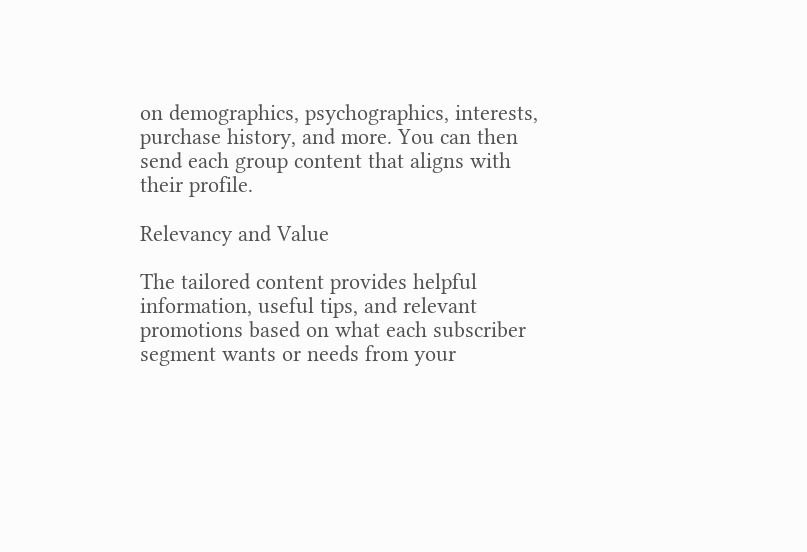on demographics, psychographics, interests, purchase history, and more. You can then send each group content that aligns with their profile.

Relevancy and Value

The tailored content provides helpful information, useful tips, and relevant promotions based on what each subscriber segment wants or needs from your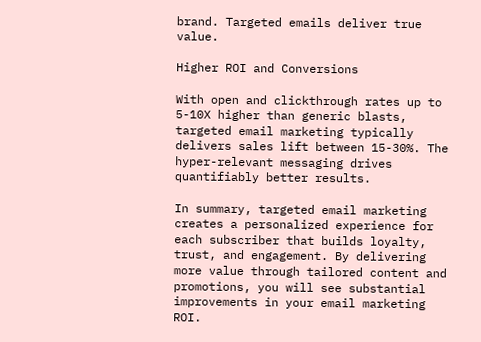brand. Targeted emails deliver true value.

Higher ROI and Conversions

With open and clickthrough rates up to 5-10X higher than generic blasts, targeted email marketing typically delivers sales lift between 15-30%. The hyper-relevant messaging drives quantifiably better results.

In summary, targeted email marketing creates a personalized experience for each subscriber that builds loyalty, trust, and engagement. By delivering more value through tailored content and promotions, you will see substantial improvements in your email marketing ROI.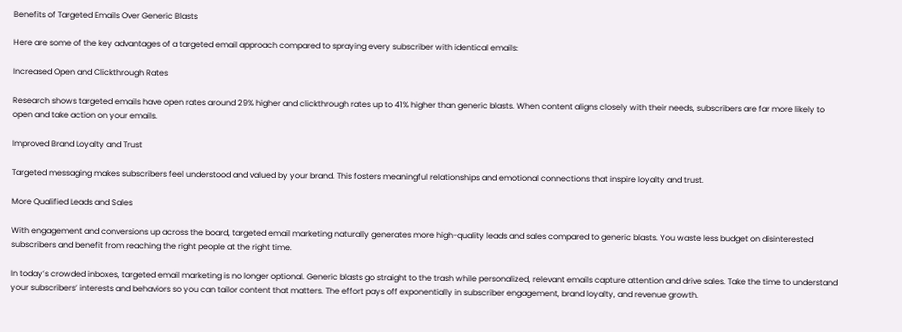Benefits of Targeted Emails Over Generic Blasts

Here are some of the key advantages of a targeted email approach compared to spraying every subscriber with identical emails:

Increased Open and Clickthrough Rates

Research shows targeted emails have open rates around 29% higher and clickthrough rates up to 41% higher than generic blasts. When content aligns closely with their needs, subscribers are far more likely to open and take action on your emails.

Improved Brand Loyalty and Trust

Targeted messaging makes subscribers feel understood and valued by your brand. This fosters meaningful relationships and emotional connections that inspire loyalty and trust.

More Qualified Leads and Sales

With engagement and conversions up across the board, targeted email marketing naturally generates more high-quality leads and sales compared to generic blasts. You waste less budget on disinterested subscribers and benefit from reaching the right people at the right time.

In today’s crowded inboxes, targeted email marketing is no longer optional. Generic blasts go straight to the trash while personalized, relevant emails capture attention and drive sales. Take the time to understand your subscribers’ interests and behaviors so you can tailor content that matters. The effort pays off exponentially in subscriber engagement, brand loyalty, and revenue growth.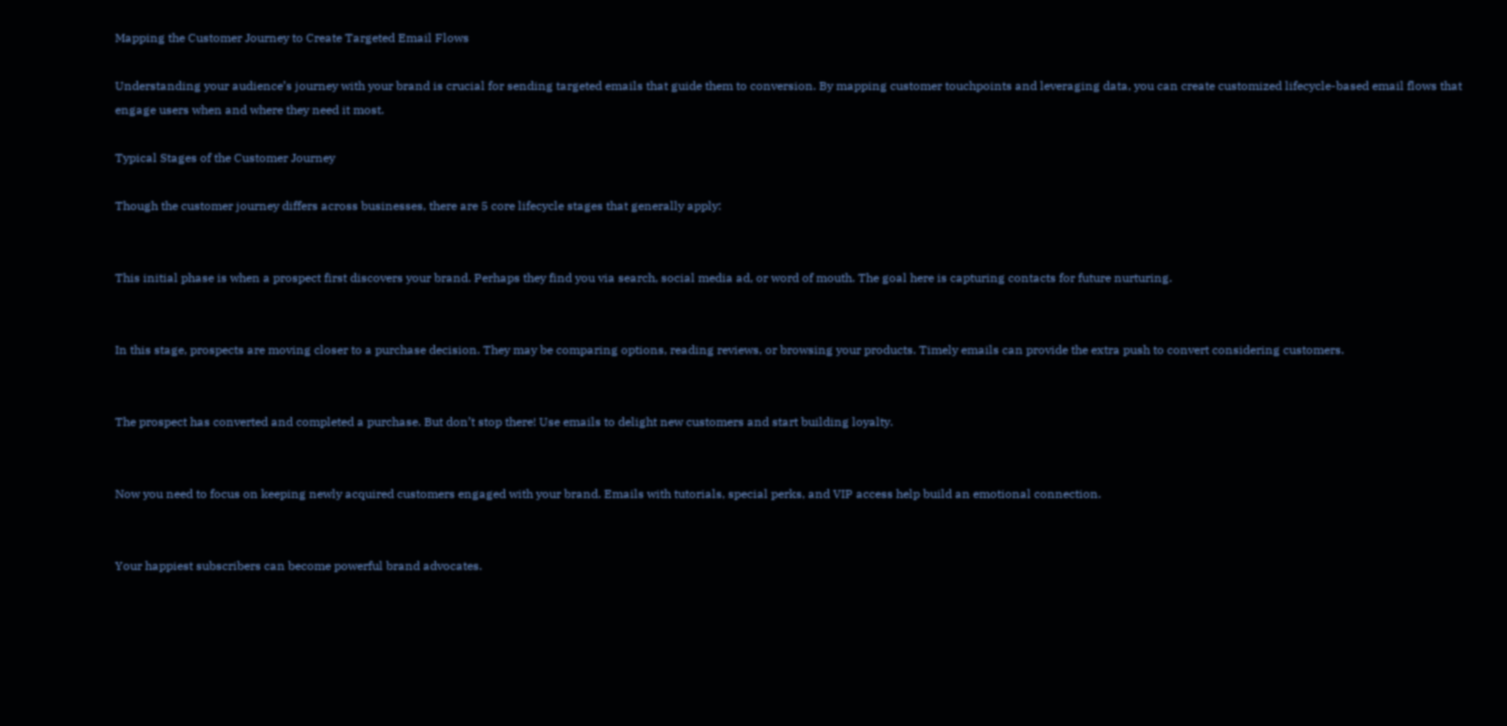Mapping the Customer Journey to Create Targeted Email Flows

Understanding your audience’s journey with your brand is crucial for sending targeted emails that guide them to conversion. By mapping customer touchpoints and leveraging data, you can create customized lifecycle-based email flows that engage users when and where they need it most.

Typical Stages of the Customer Journey

Though the customer journey differs across businesses, there are 5 core lifecycle stages that generally apply:


This initial phase is when a prospect first discovers your brand. Perhaps they find you via search, social media ad, or word of mouth. The goal here is capturing contacts for future nurturing.


In this stage, prospects are moving closer to a purchase decision. They may be comparing options, reading reviews, or browsing your products. Timely emails can provide the extra push to convert considering customers.


The prospect has converted and completed a purchase. But don’t stop there! Use emails to delight new customers and start building loyalty.


Now you need to focus on keeping newly acquired customers engaged with your brand. Emails with tutorials, special perks, and VIP access help build an emotional connection.


Your happiest subscribers can become powerful brand advocates.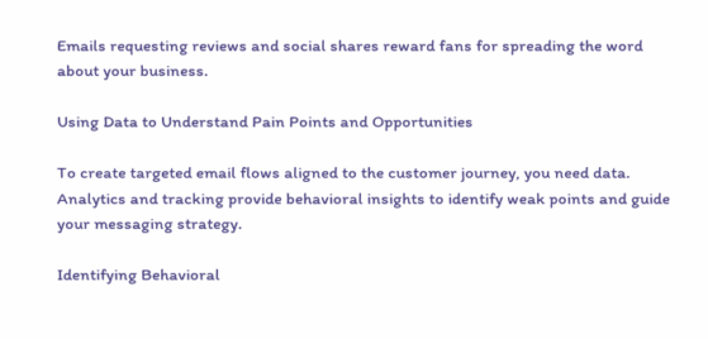Emails requesting reviews and social shares reward fans for spreading the word about your business.

Using Data to Understand Pain Points and Opportunities

To create targeted email flows aligned to the customer journey, you need data. Analytics and tracking provide behavioral insights to identify weak points and guide your messaging strategy.

Identifying Behavioral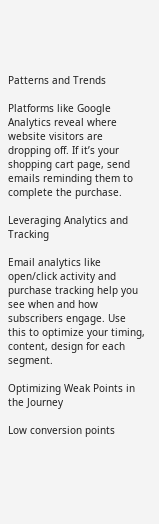Patterns and Trends

Platforms like Google Analytics reveal where website visitors are dropping off. If it’s your shopping cart page, send emails reminding them to complete the purchase.

Leveraging Analytics and Tracking

Email analytics like open/click activity and purchase tracking help you see when and how subscribers engage. Use this to optimize your timing, content, design for each segment.

Optimizing Weak Points in the Journey

Low conversion points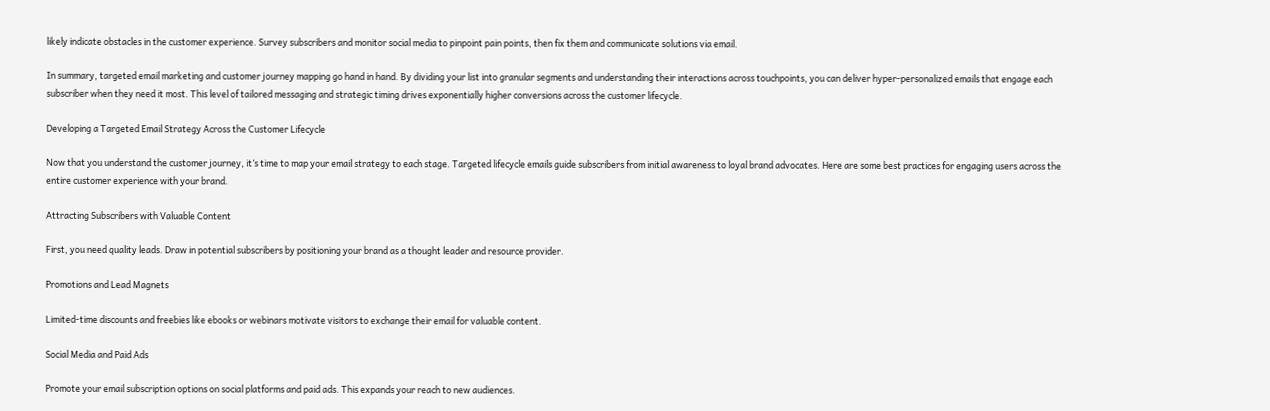likely indicate obstacles in the customer experience. Survey subscribers and monitor social media to pinpoint pain points, then fix them and communicate solutions via email.

In summary, targeted email marketing and customer journey mapping go hand in hand. By dividing your list into granular segments and understanding their interactions across touchpoints, you can deliver hyper-personalized emails that engage each subscriber when they need it most. This level of tailored messaging and strategic timing drives exponentially higher conversions across the customer lifecycle.

Developing a Targeted Email Strategy Across the Customer Lifecycle

Now that you understand the customer journey, it’s time to map your email strategy to each stage. Targeted lifecycle emails guide subscribers from initial awareness to loyal brand advocates. Here are some best practices for engaging users across the entire customer experience with your brand.

Attracting Subscribers with Valuable Content

First, you need quality leads. Draw in potential subscribers by positioning your brand as a thought leader and resource provider.

Promotions and Lead Magnets

Limited-time discounts and freebies like ebooks or webinars motivate visitors to exchange their email for valuable content.

Social Media and Paid Ads

Promote your email subscription options on social platforms and paid ads. This expands your reach to new audiences.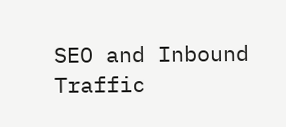SEO and Inbound Traffic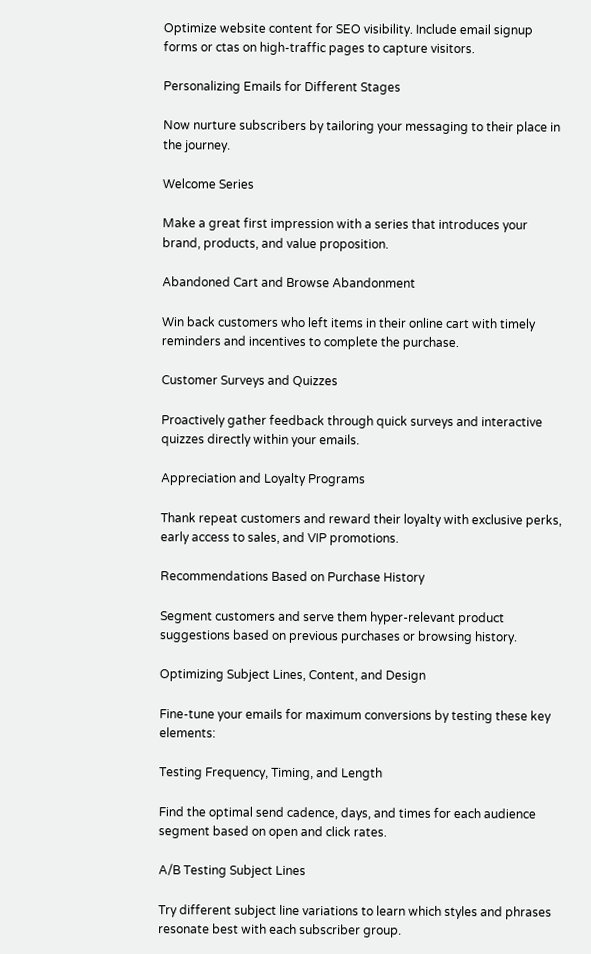Optimize website content for SEO visibility. Include email signup forms or ctas on high-traffic pages to capture visitors.

Personalizing Emails for Different Stages

Now nurture subscribers by tailoring your messaging to their place in the journey.

Welcome Series

Make a great first impression with a series that introduces your brand, products, and value proposition.

Abandoned Cart and Browse Abandonment

Win back customers who left items in their online cart with timely reminders and incentives to complete the purchase.

Customer Surveys and Quizzes

Proactively gather feedback through quick surveys and interactive quizzes directly within your emails.

Appreciation and Loyalty Programs

Thank repeat customers and reward their loyalty with exclusive perks, early access to sales, and VIP promotions.

Recommendations Based on Purchase History

Segment customers and serve them hyper-relevant product suggestions based on previous purchases or browsing history.

Optimizing Subject Lines, Content, and Design

Fine-tune your emails for maximum conversions by testing these key elements:

Testing Frequency, Timing, and Length

Find the optimal send cadence, days, and times for each audience segment based on open and click rates.

A/B Testing Subject Lines

Try different subject line variations to learn which styles and phrases resonate best with each subscriber group.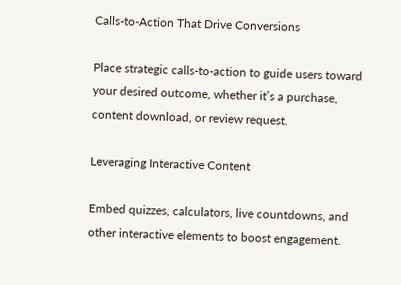Calls-to-Action That Drive Conversions

Place strategic calls-to-action to guide users toward your desired outcome, whether it’s a purchase, content download, or review request.

Leveraging Interactive Content

Embed quizzes, calculators, live countdowns, and other interactive elements to boost engagement.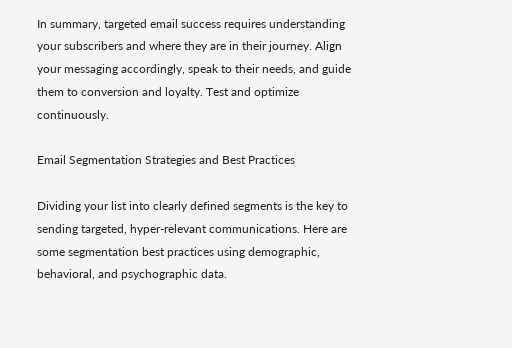In summary, targeted email success requires understanding your subscribers and where they are in their journey. Align your messaging accordingly, speak to their needs, and guide them to conversion and loyalty. Test and optimize continuously.

Email Segmentation Strategies and Best Practices

Dividing your list into clearly defined segments is the key to sending targeted, hyper-relevant communications. Here are some segmentation best practices using demographic, behavioral, and psychographic data.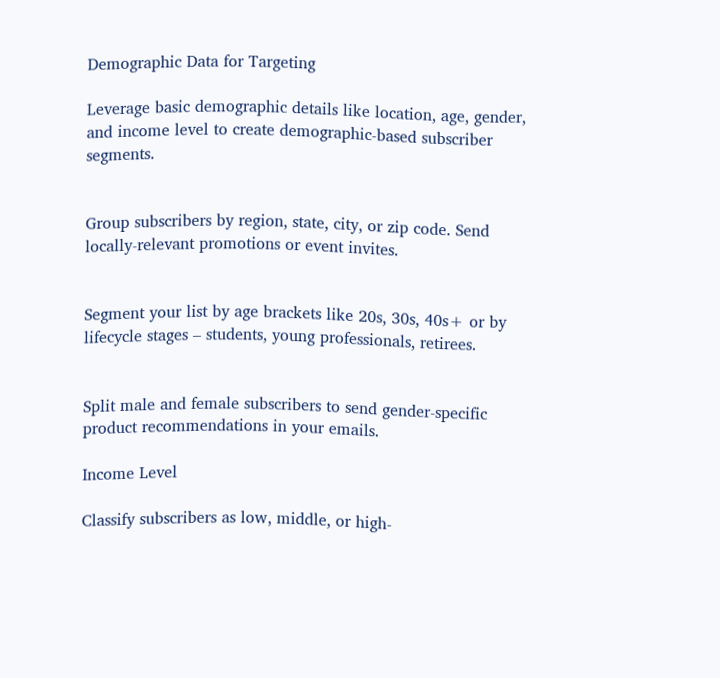Demographic Data for Targeting

Leverage basic demographic details like location, age, gender, and income level to create demographic-based subscriber segments.


Group subscribers by region, state, city, or zip code. Send locally-relevant promotions or event invites.


Segment your list by age brackets like 20s, 30s, 40s+ or by lifecycle stages – students, young professionals, retirees.


Split male and female subscribers to send gender-specific product recommendations in your emails.

Income Level

Classify subscribers as low, middle, or high-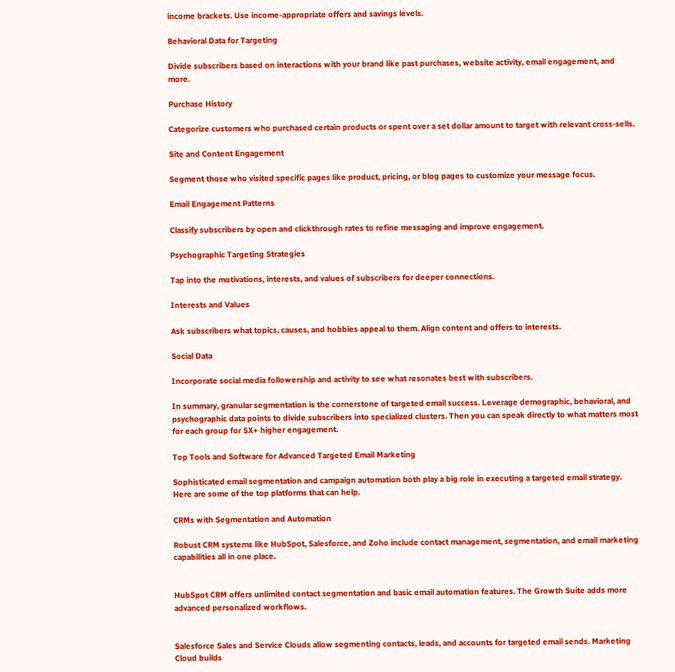income brackets. Use income-appropriate offers and savings levels.

Behavioral Data for Targeting

Divide subscribers based on interactions with your brand like past purchases, website activity, email engagement, and more.

Purchase History

Categorize customers who purchased certain products or spent over a set dollar amount to target with relevant cross-sells.

Site and Content Engagement

Segment those who visited specific pages like product, pricing, or blog pages to customize your message focus.

Email Engagement Patterns

Classify subscribers by open and clickthrough rates to refine messaging and improve engagement.

Psychographic Targeting Strategies

Tap into the motivations, interests, and values of subscribers for deeper connections.

Interests and Values

Ask subscribers what topics, causes, and hobbies appeal to them. Align content and offers to interests.

Social Data

Incorporate social media followership and activity to see what resonates best with subscribers.

In summary, granular segmentation is the cornerstone of targeted email success. Leverage demographic, behavioral, and psychographic data points to divide subscribers into specialized clusters. Then you can speak directly to what matters most for each group for 5X+ higher engagement.

Top Tools and Software for Advanced Targeted Email Marketing

Sophisticated email segmentation and campaign automation both play a big role in executing a targeted email strategy. Here are some of the top platforms that can help.

CRMs with Segmentation and Automation

Robust CRM systems like HubSpot, Salesforce, and Zoho include contact management, segmentation, and email marketing capabilities all in one place.


HubSpot CRM offers unlimited contact segmentation and basic email automation features. The Growth Suite adds more advanced personalized workflows.


Salesforce Sales and Service Clouds allow segmenting contacts, leads, and accounts for targeted email sends. Marketing Cloud builds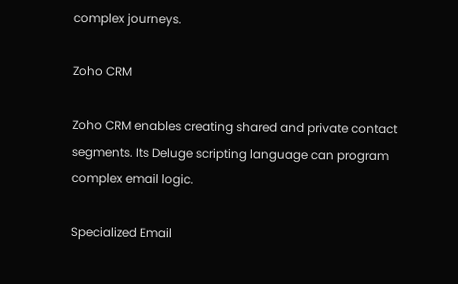complex journeys.

Zoho CRM

Zoho CRM enables creating shared and private contact segments. Its Deluge scripting language can program complex email logic.

Specialized Email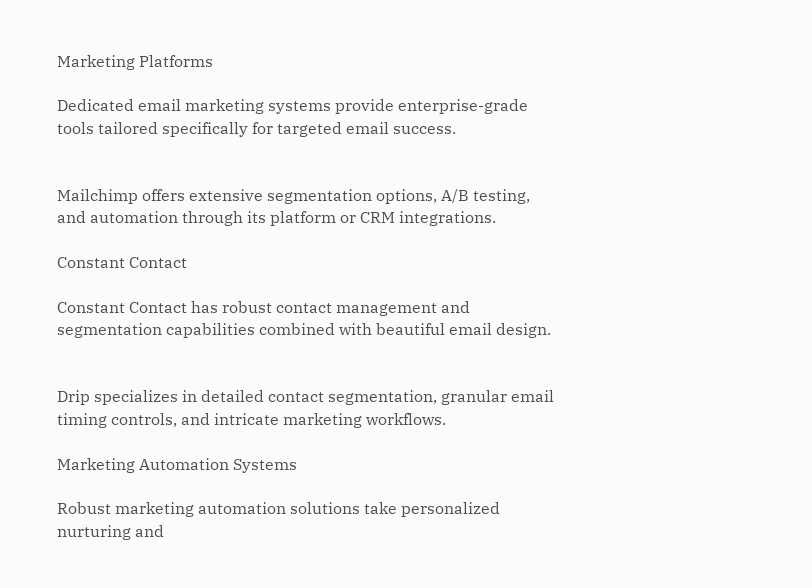Marketing Platforms

Dedicated email marketing systems provide enterprise-grade tools tailored specifically for targeted email success.


Mailchimp offers extensive segmentation options, A/B testing, and automation through its platform or CRM integrations.

Constant Contact

Constant Contact has robust contact management and segmentation capabilities combined with beautiful email design.


Drip specializes in detailed contact segmentation, granular email timing controls, and intricate marketing workflows.

Marketing Automation Systems

Robust marketing automation solutions take personalized nurturing and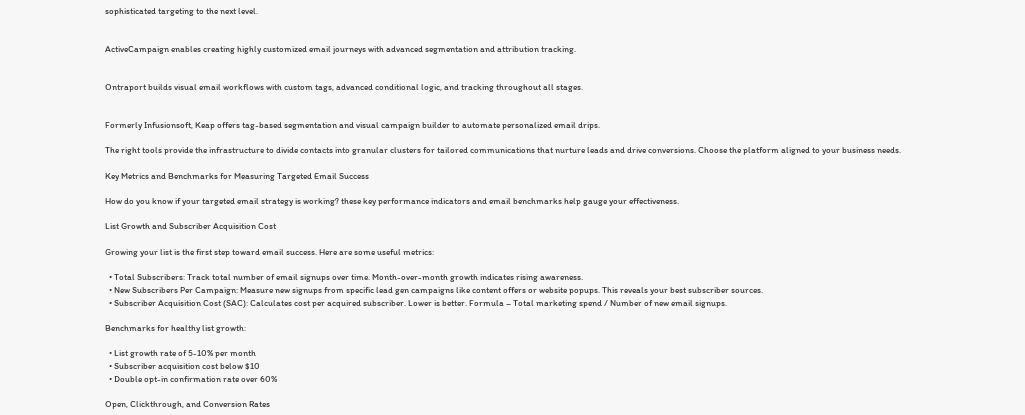sophisticated targeting to the next level.


ActiveCampaign enables creating highly customized email journeys with advanced segmentation and attribution tracking.


Ontraport builds visual email workflows with custom tags, advanced conditional logic, and tracking throughout all stages.


Formerly Infusionsoft, Keap offers tag-based segmentation and visual campaign builder to automate personalized email drips.

The right tools provide the infrastructure to divide contacts into granular clusters for tailored communications that nurture leads and drive conversions. Choose the platform aligned to your business needs.

Key Metrics and Benchmarks for Measuring Targeted Email Success

How do you know if your targeted email strategy is working? these key performance indicators and email benchmarks help gauge your effectiveness.

List Growth and Subscriber Acquisition Cost

Growing your list is the first step toward email success. Here are some useful metrics:

  • Total Subscribers: Track total number of email signups over time. Month-over-month growth indicates rising awareness.
  • New Subscribers Per Campaign: Measure new signups from specific lead gen campaigns like content offers or website popups. This reveals your best subscriber sources.
  • Subscriber Acquisition Cost (SAC): Calculates cost per acquired subscriber. Lower is better. Formula – Total marketing spend / Number of new email signups.

Benchmarks for healthy list growth:

  • List growth rate of 5-10% per month
  • Subscriber acquisition cost below $10
  • Double opt-in confirmation rate over 60%

Open, Clickthrough, and Conversion Rates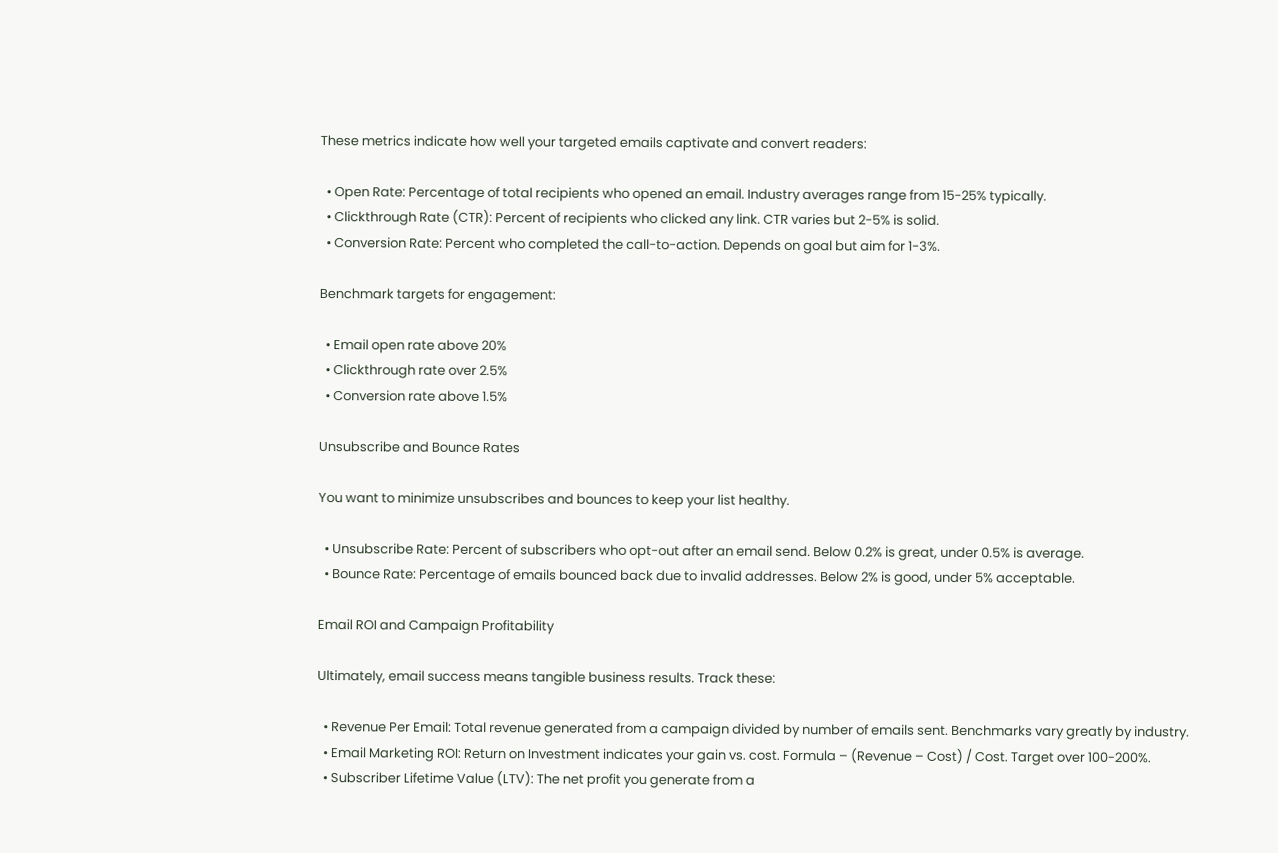These metrics indicate how well your targeted emails captivate and convert readers:

  • Open Rate: Percentage of total recipients who opened an email. Industry averages range from 15-25% typically.
  • Clickthrough Rate (CTR): Percent of recipients who clicked any link. CTR varies but 2-5% is solid.
  • Conversion Rate: Percent who completed the call-to-action. Depends on goal but aim for 1-3%.

Benchmark targets for engagement:

  • Email open rate above 20%
  • Clickthrough rate over 2.5%
  • Conversion rate above 1.5%

Unsubscribe and Bounce Rates

You want to minimize unsubscribes and bounces to keep your list healthy.

  • Unsubscribe Rate: Percent of subscribers who opt-out after an email send. Below 0.2% is great, under 0.5% is average.
  • Bounce Rate: Percentage of emails bounced back due to invalid addresses. Below 2% is good, under 5% acceptable.

Email ROI and Campaign Profitability

Ultimately, email success means tangible business results. Track these:

  • Revenue Per Email: Total revenue generated from a campaign divided by number of emails sent. Benchmarks vary greatly by industry.
  • Email Marketing ROI: Return on Investment indicates your gain vs. cost. Formula – (Revenue – Cost) / Cost. Target over 100-200%.
  • Subscriber Lifetime Value (LTV): The net profit you generate from a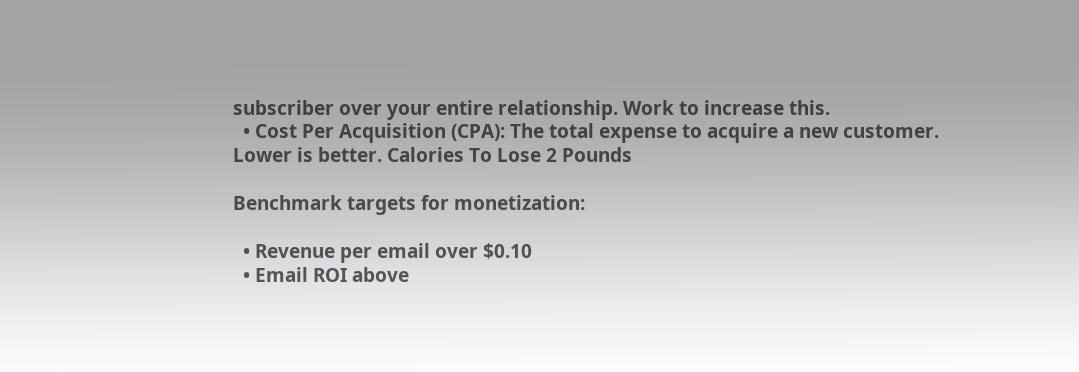subscriber over your entire relationship. Work to increase this.
  • Cost Per Acquisition (CPA): The total expense to acquire a new customer. Lower is better. Calories To Lose 2 Pounds

Benchmark targets for monetization:

  • Revenue per email over $0.10
  • Email ROI above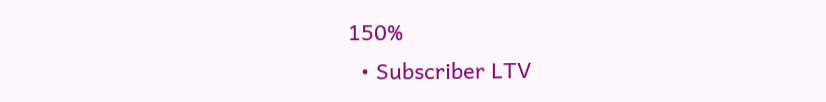150%
  • Subscriber LTV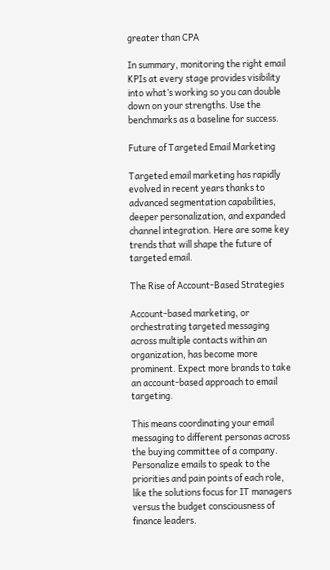greater than CPA

In summary, monitoring the right email KPIs at every stage provides visibility into what’s working so you can double down on your strengths. Use the benchmarks as a baseline for success.

Future of Targeted Email Marketing

Targeted email marketing has rapidly evolved in recent years thanks to advanced segmentation capabilities, deeper personalization, and expanded channel integration. Here are some key trends that will shape the future of targeted email.

The Rise of Account-Based Strategies

Account-based marketing, or orchestrating targeted messaging across multiple contacts within an organization, has become more prominent. Expect more brands to take an account-based approach to email targeting.

This means coordinating your email messaging to different personas across the buying committee of a company. Personalize emails to speak to the priorities and pain points of each role, like the solutions focus for IT managers versus the budget consciousness of finance leaders.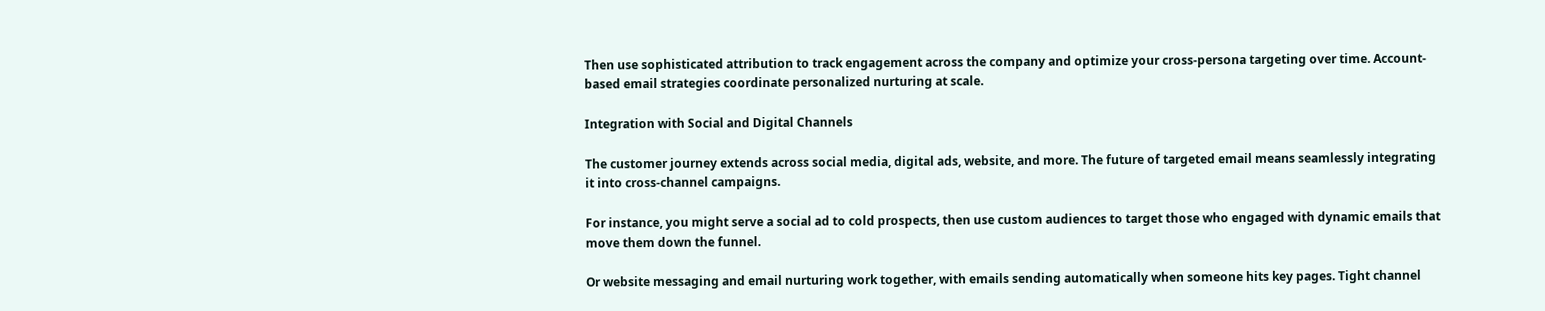Then use sophisticated attribution to track engagement across the company and optimize your cross-persona targeting over time. Account-based email strategies coordinate personalized nurturing at scale.

Integration with Social and Digital Channels

The customer journey extends across social media, digital ads, website, and more. The future of targeted email means seamlessly integrating it into cross-channel campaigns.

For instance, you might serve a social ad to cold prospects, then use custom audiences to target those who engaged with dynamic emails that move them down the funnel.

Or website messaging and email nurturing work together, with emails sending automatically when someone hits key pages. Tight channel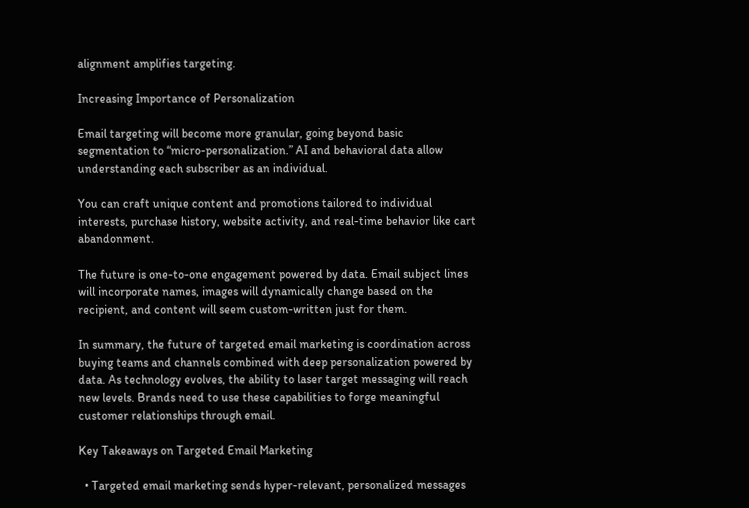alignment amplifies targeting.

Increasing Importance of Personalization

Email targeting will become more granular, going beyond basic segmentation to “micro-personalization.” AI and behavioral data allow understanding each subscriber as an individual.

You can craft unique content and promotions tailored to individual interests, purchase history, website activity, and real-time behavior like cart abandonment.

The future is one-to-one engagement powered by data. Email subject lines will incorporate names, images will dynamically change based on the recipient, and content will seem custom-written just for them.

In summary, the future of targeted email marketing is coordination across buying teams and channels combined with deep personalization powered by data. As technology evolves, the ability to laser target messaging will reach new levels. Brands need to use these capabilities to forge meaningful customer relationships through email.

Key Takeaways on Targeted Email Marketing

  • Targeted email marketing sends hyper-relevant, personalized messages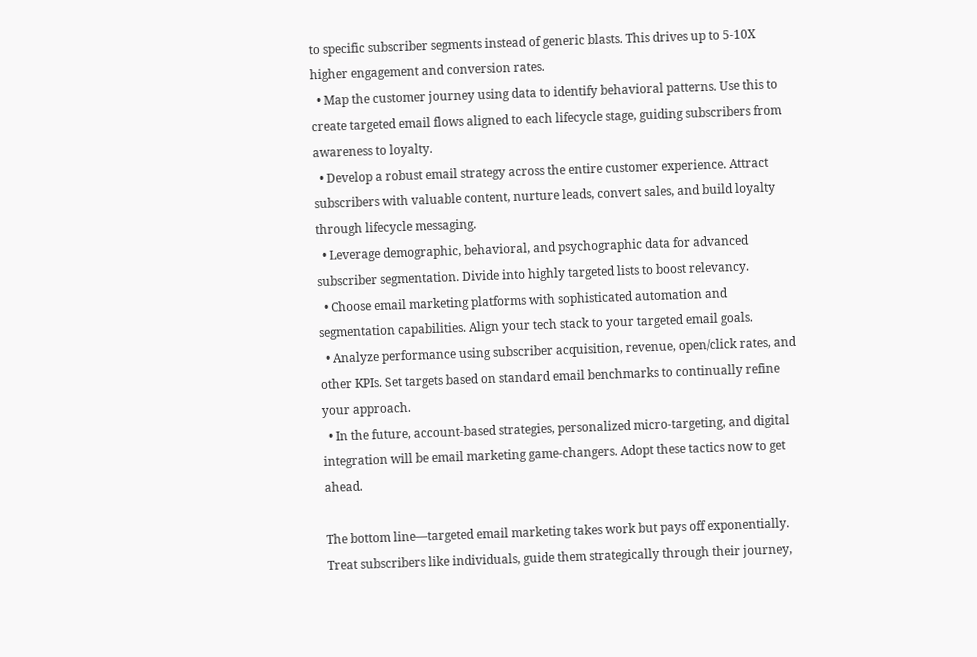to specific subscriber segments instead of generic blasts. This drives up to 5-10X higher engagement and conversion rates.
  • Map the customer journey using data to identify behavioral patterns. Use this to create targeted email flows aligned to each lifecycle stage, guiding subscribers from awareness to loyalty.
  • Develop a robust email strategy across the entire customer experience. Attract subscribers with valuable content, nurture leads, convert sales, and build loyalty through lifecycle messaging.
  • Leverage demographic, behavioral, and psychographic data for advanced subscriber segmentation. Divide into highly targeted lists to boost relevancy.
  • Choose email marketing platforms with sophisticated automation and segmentation capabilities. Align your tech stack to your targeted email goals.
  • Analyze performance using subscriber acquisition, revenue, open/click rates, and other KPIs. Set targets based on standard email benchmarks to continually refine your approach.
  • In the future, account-based strategies, personalized micro-targeting, and digital integration will be email marketing game-changers. Adopt these tactics now to get ahead.

The bottom line—targeted email marketing takes work but pays off exponentially. Treat subscribers like individuals, guide them strategically through their journey,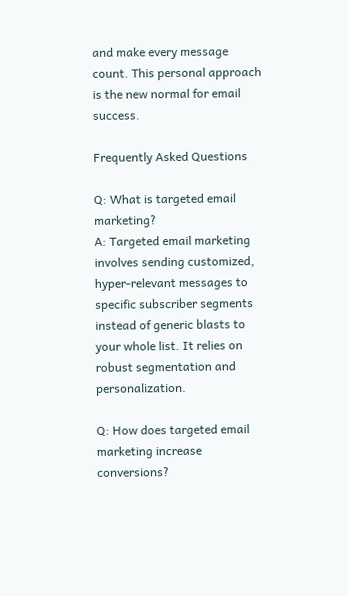and make every message count. This personal approach is the new normal for email success.

Frequently Asked Questions

Q: What is targeted email marketing?
A: Targeted email marketing involves sending customized, hyper-relevant messages to specific subscriber segments instead of generic blasts to your whole list. It relies on robust segmentation and personalization.

Q: How does targeted email marketing increase conversions?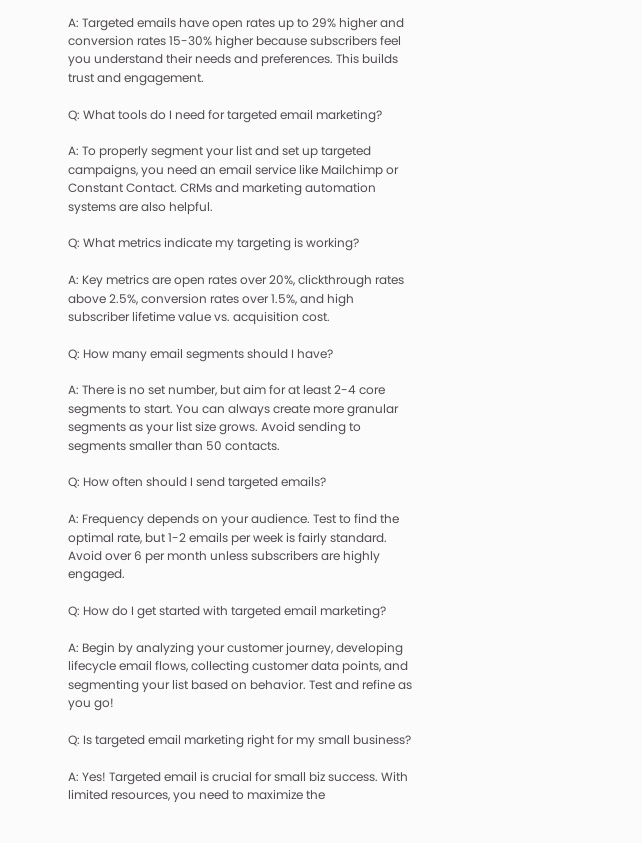A: Targeted emails have open rates up to 29% higher and conversion rates 15-30% higher because subscribers feel you understand their needs and preferences. This builds trust and engagement.

Q: What tools do I need for targeted email marketing?

A: To properly segment your list and set up targeted campaigns, you need an email service like Mailchimp or Constant Contact. CRMs and marketing automation systems are also helpful.

Q: What metrics indicate my targeting is working?

A: Key metrics are open rates over 20%, clickthrough rates above 2.5%, conversion rates over 1.5%, and high subscriber lifetime value vs. acquisition cost.

Q: How many email segments should I have?

A: There is no set number, but aim for at least 2-4 core segments to start. You can always create more granular segments as your list size grows. Avoid sending to segments smaller than 50 contacts.

Q: How often should I send targeted emails?

A: Frequency depends on your audience. Test to find the optimal rate, but 1-2 emails per week is fairly standard. Avoid over 6 per month unless subscribers are highly engaged.

Q: How do I get started with targeted email marketing?

A: Begin by analyzing your customer journey, developing lifecycle email flows, collecting customer data points, and segmenting your list based on behavior. Test and refine as you go!

Q: Is targeted email marketing right for my small business?

A: Yes! Targeted email is crucial for small biz success. With limited resources, you need to maximize the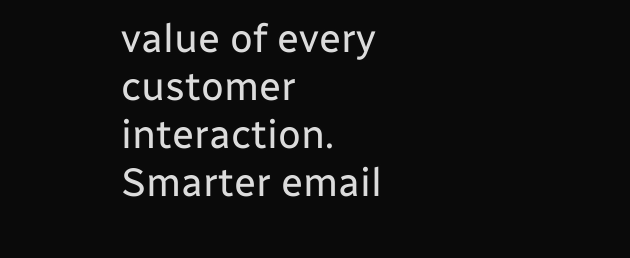value of every customer interaction. Smarter email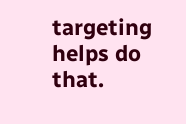targeting helps do that.